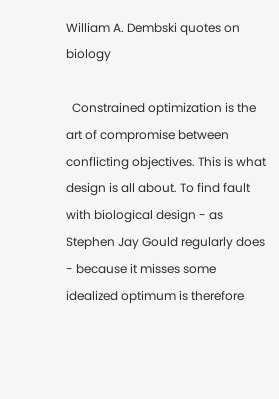William A. Dembski quotes on biology

  Constrained optimization is the art of compromise between conflicting objectives. This is what design is all about. To find fault with biological design - as Stephen Jay Gould regularly does - because it misses some idealized optimum is therefore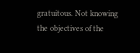gratuitous. Not knowing the objectives of the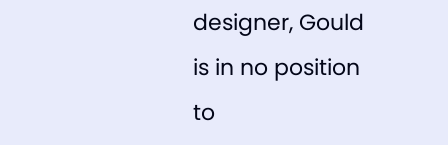designer, Gould is in no position to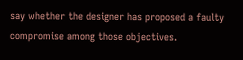say whether the designer has proposed a faulty compromise among those objectives.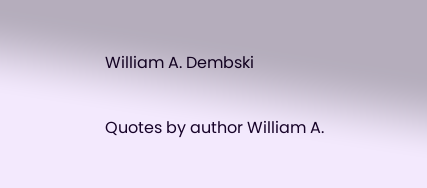William A. Dembski

Quotes by author William A.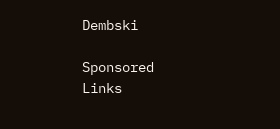Dembski

Sponsored Links